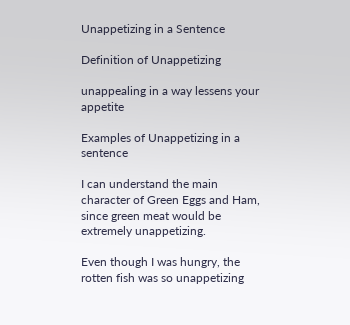Unappetizing in a Sentence

Definition of Unappetizing

unappealing in a way lessens your appetite

Examples of Unappetizing in a sentence

I can understand the main character of Green Eggs and Ham, since green meat would be extremely unappetizing.

Even though I was hungry, the rotten fish was so unappetizing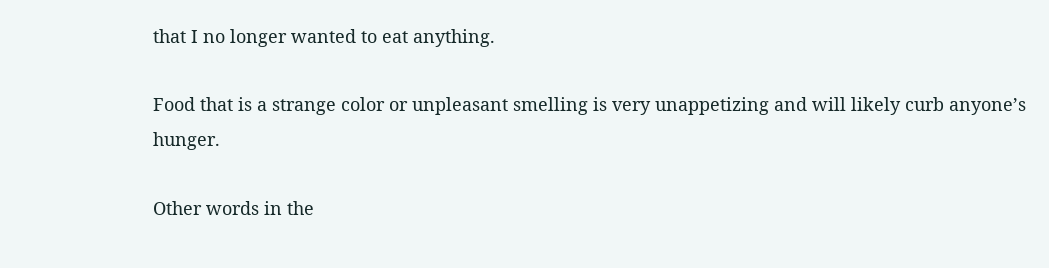that I no longer wanted to eat anything.

Food that is a strange color or unpleasant smelling is very unappetizing and will likely curb anyone’s hunger.

Other words in the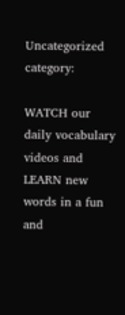Uncategorized category:

WATCH our daily vocabulary videos and LEARN new words in a fun and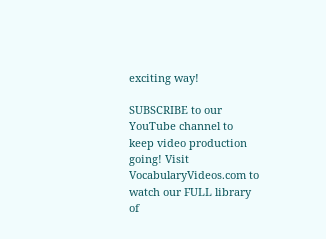exciting way!

SUBSCRIBE to our YouTube channel to keep video production going! Visit VocabularyVideos.com to watch our FULL library of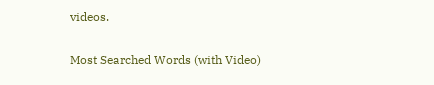videos.

Most Searched Words (with Video)